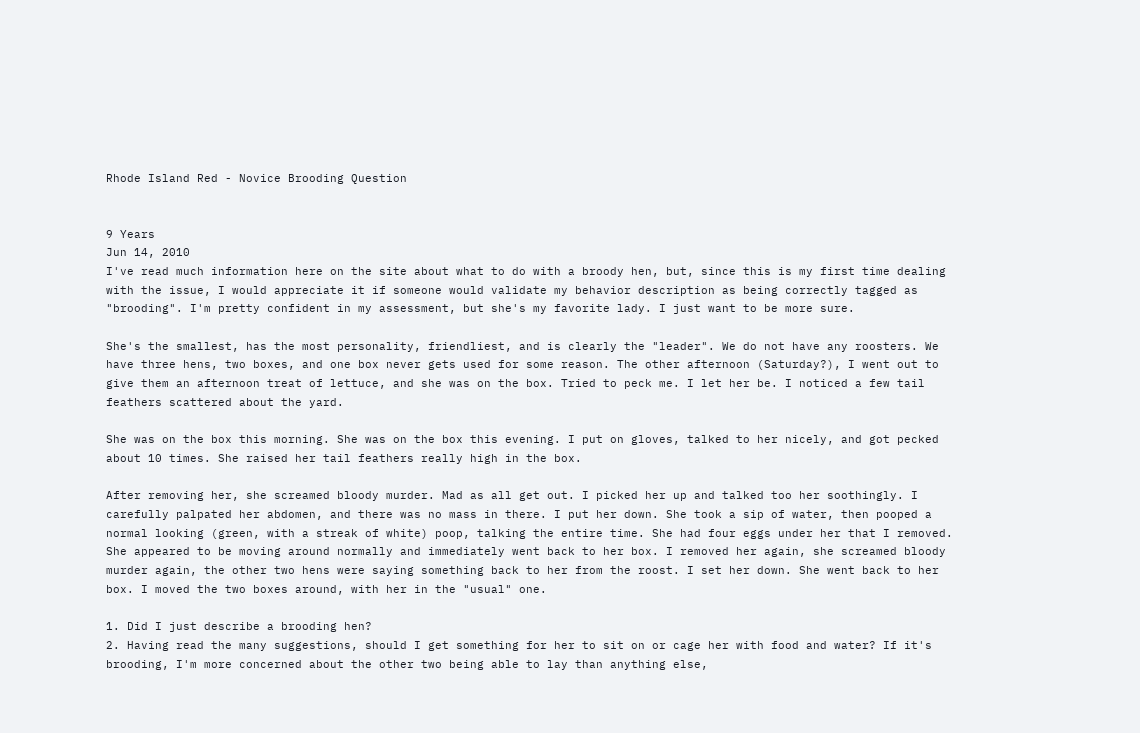Rhode Island Red - Novice Brooding Question


9 Years
Jun 14, 2010
I've read much information here on the site about what to do with a broody hen, but, since this is my first time dealing with the issue, I would appreciate it if someone would validate my behavior description as being correctly tagged as "brooding". I'm pretty confident in my assessment, but she's my favorite lady. I just want to be more sure.

She's the smallest, has the most personality, friendliest, and is clearly the "leader". We do not have any roosters. We have three hens, two boxes, and one box never gets used for some reason. The other afternoon (Saturday?), I went out to give them an afternoon treat of lettuce, and she was on the box. Tried to peck me. I let her be. I noticed a few tail feathers scattered about the yard.

She was on the box this morning. She was on the box this evening. I put on gloves, talked to her nicely, and got pecked about 10 times. She raised her tail feathers really high in the box.

After removing her, she screamed bloody murder. Mad as all get out. I picked her up and talked too her soothingly. I carefully palpated her abdomen, and there was no mass in there. I put her down. She took a sip of water, then pooped a normal looking (green, with a streak of white) poop, talking the entire time. She had four eggs under her that I removed. She appeared to be moving around normally and immediately went back to her box. I removed her again, she screamed bloody murder again, the other two hens were saying something back to her from the roost. I set her down. She went back to her box. I moved the two boxes around, with her in the "usual" one.

1. Did I just describe a brooding hen?
2. Having read the many suggestions, should I get something for her to sit on or cage her with food and water? If it's brooding, I'm more concerned about the other two being able to lay than anything else,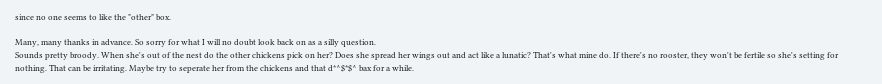since no one seems to like the "other" box.

Many, many thanks in advance. So sorry for what I will no doubt look back on as a silly question.
Sounds pretty broody. When she's out of the nest do the other chickens pick on her? Does she spread her wings out and act like a lunatic? That's what mine do. If there's no rooster, they won't be fertile so she's setting for nothing. That can be irritating. Maybe try to seperate her from the chickens and that d*^$*$^ bax for a while.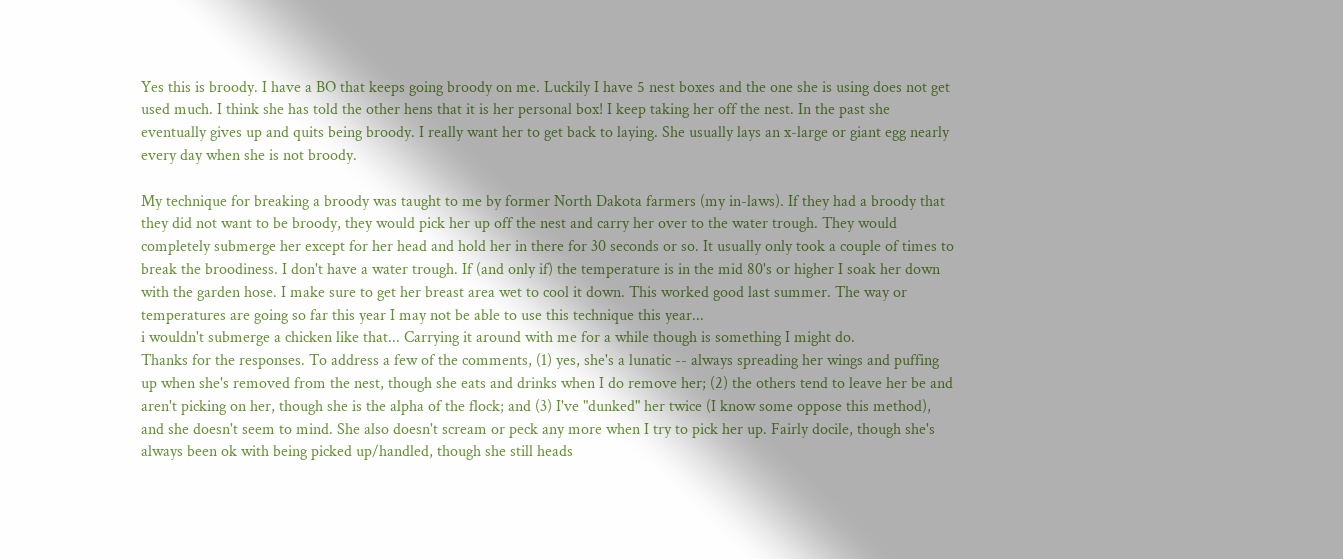Yes this is broody. I have a BO that keeps going broody on me. Luckily I have 5 nest boxes and the one she is using does not get used much. I think she has told the other hens that it is her personal box! I keep taking her off the nest. In the past she eventually gives up and quits being broody. I really want her to get back to laying. She usually lays an x-large or giant egg nearly every day when she is not broody.

My technique for breaking a broody was taught to me by former North Dakota farmers (my in-laws). If they had a broody that they did not want to be broody, they would pick her up off the nest and carry her over to the water trough. They would completely submerge her except for her head and hold her in there for 30 seconds or so. It usually only took a couple of times to break the broodiness. I don't have a water trough. If (and only if) the temperature is in the mid 80's or higher I soak her down with the garden hose. I make sure to get her breast area wet to cool it down. This worked good last summer. The way or temperatures are going so far this year I may not be able to use this technique this year...
i wouldn't submerge a chicken like that... Carrying it around with me for a while though is something I might do.
Thanks for the responses. To address a few of the comments, (1) yes, she's a lunatic -- always spreading her wings and puffing up when she's removed from the nest, though she eats and drinks when I do remove her; (2) the others tend to leave her be and aren't picking on her, though she is the alpha of the flock; and (3) I've "dunked" her twice (I know some oppose this method), and she doesn't seem to mind. She also doesn't scream or peck any more when I try to pick her up. Fairly docile, though she's always been ok with being picked up/handled, though she still heads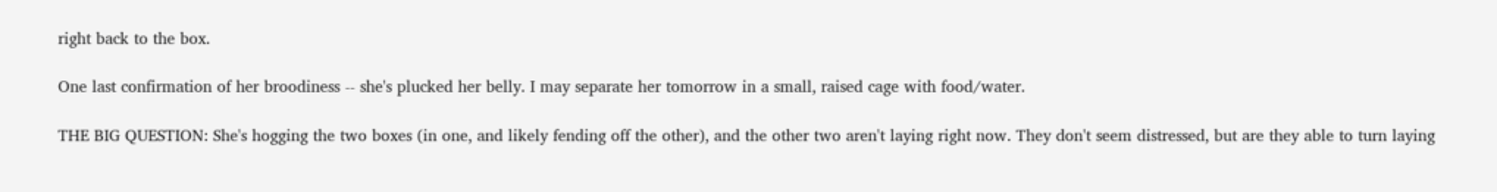right back to the box.

One last confirmation of her broodiness -- she's plucked her belly. I may separate her tomorrow in a small, raised cage with food/water.

THE BIG QUESTION: She's hogging the two boxes (in one, and likely fending off the other), and the other two aren't laying right now. They don't seem distressed, but are they able to turn laying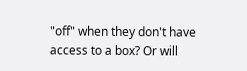"off" when they don't have access to a box? Or will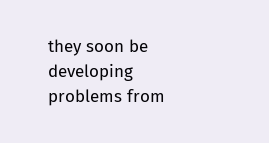they soon be developing problems from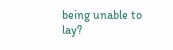being unable to lay?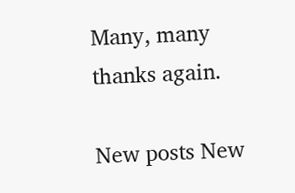Many, many thanks again.

New posts New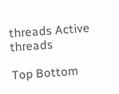threads Active threads

Top Bottom